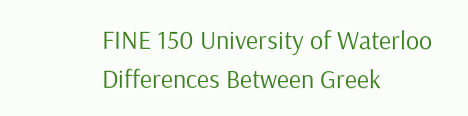FINE 150 University of Waterloo Differences Between Greek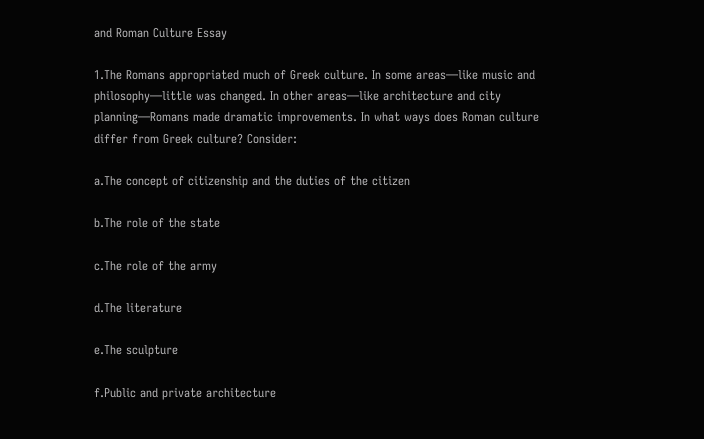and Roman Culture Essay

1.The Romans appropriated much of Greek culture. In some areas—like music and philosophy—little was changed. In other areas—like architecture and city planning—Romans made dramatic improvements. In what ways does Roman culture differ from Greek culture? Consider:

a.The concept of citizenship and the duties of the citizen

b.The role of the state

c.The role of the army

d.The literature

e.The sculpture

f.Public and private architecture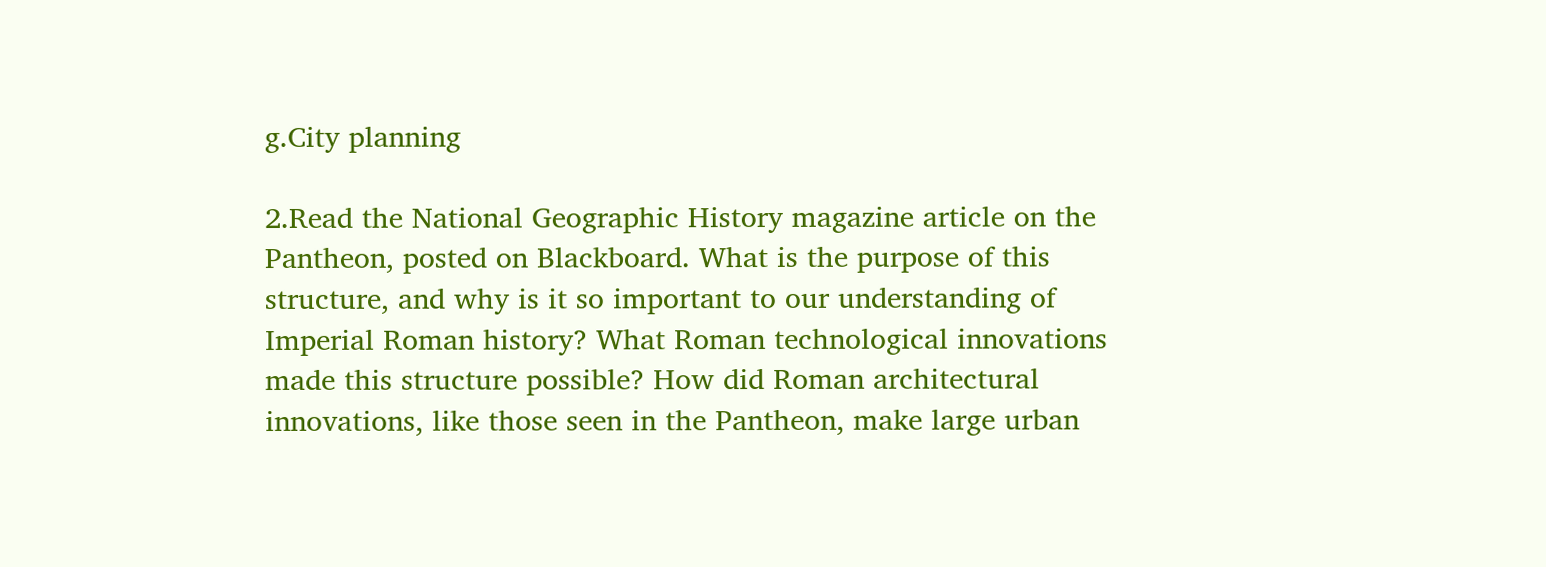g.City planning

2.Read the National Geographic History magazine article on the Pantheon, posted on Blackboard. What is the purpose of this structure, and why is it so important to our understanding of Imperial Roman history? What Roman technological innovations made this structure possible? How did Roman architectural innovations, like those seen in the Pantheon, make large urban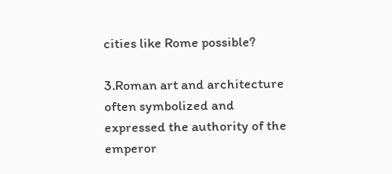cities like Rome possible?

3.Roman art and architecture often symbolized and expressed the authority of the emperor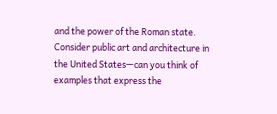and the power of the Roman state. Consider public art and architecture in the United States—can you think of examples that express the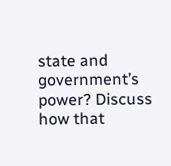state and government’s power? Discuss how that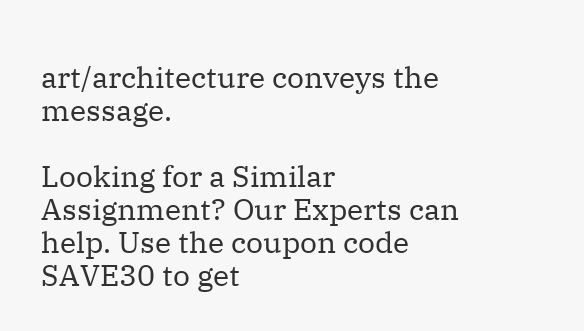art/architecture conveys the message.

Looking for a Similar Assignment? Our Experts can help. Use the coupon code SAVE30 to get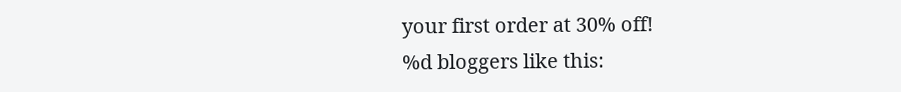your first order at 30% off!
%d bloggers like this: